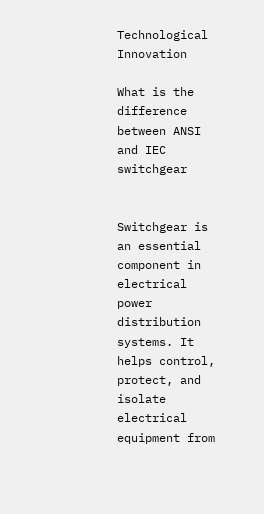Technological Innovation

What is the difference between ANSI and IEC switchgear


Switchgear is an essential component in electrical power distribution systems. It helps control, protect, and isolate electrical equipment from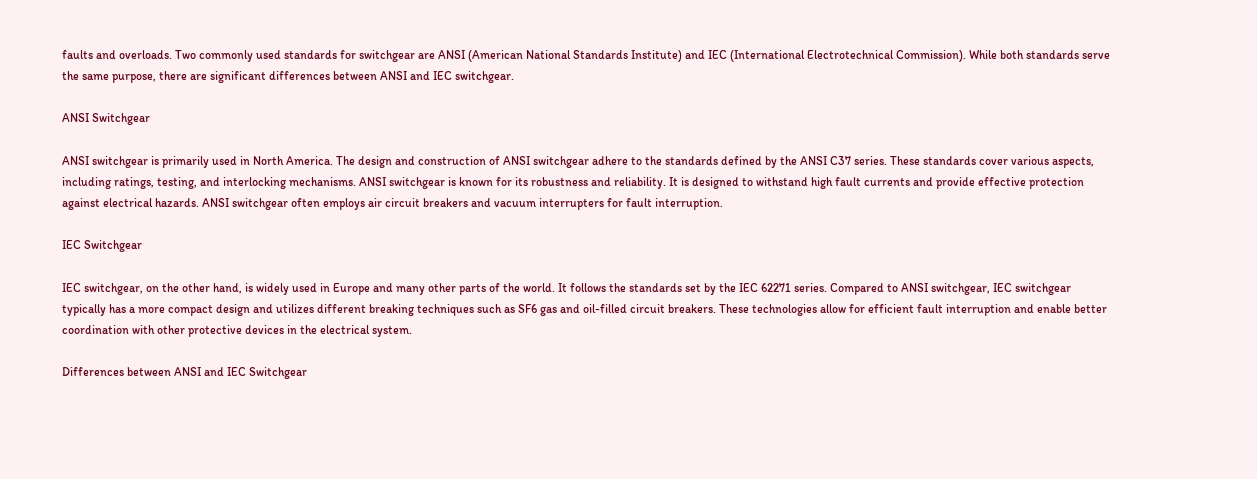faults and overloads. Two commonly used standards for switchgear are ANSI (American National Standards Institute) and IEC (International Electrotechnical Commission). While both standards serve the same purpose, there are significant differences between ANSI and IEC switchgear.

ANSI Switchgear

ANSI switchgear is primarily used in North America. The design and construction of ANSI switchgear adhere to the standards defined by the ANSI C37 series. These standards cover various aspects, including ratings, testing, and interlocking mechanisms. ANSI switchgear is known for its robustness and reliability. It is designed to withstand high fault currents and provide effective protection against electrical hazards. ANSI switchgear often employs air circuit breakers and vacuum interrupters for fault interruption.

IEC Switchgear

IEC switchgear, on the other hand, is widely used in Europe and many other parts of the world. It follows the standards set by the IEC 62271 series. Compared to ANSI switchgear, IEC switchgear typically has a more compact design and utilizes different breaking techniques such as SF6 gas and oil-filled circuit breakers. These technologies allow for efficient fault interruption and enable better coordination with other protective devices in the electrical system.

Differences between ANSI and IEC Switchgear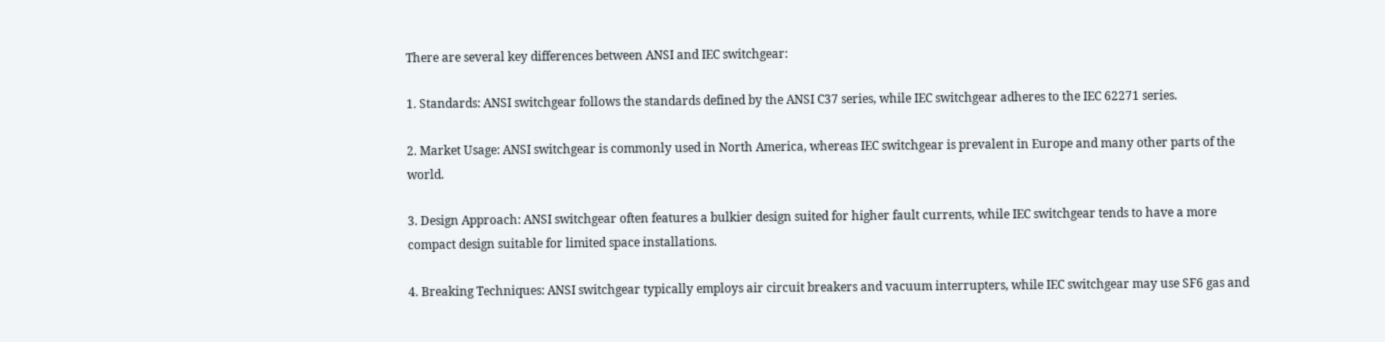There are several key differences between ANSI and IEC switchgear:

1. Standards: ANSI switchgear follows the standards defined by the ANSI C37 series, while IEC switchgear adheres to the IEC 62271 series.

2. Market Usage: ANSI switchgear is commonly used in North America, whereas IEC switchgear is prevalent in Europe and many other parts of the world.

3. Design Approach: ANSI switchgear often features a bulkier design suited for higher fault currents, while IEC switchgear tends to have a more compact design suitable for limited space installations.

4. Breaking Techniques: ANSI switchgear typically employs air circuit breakers and vacuum interrupters, while IEC switchgear may use SF6 gas and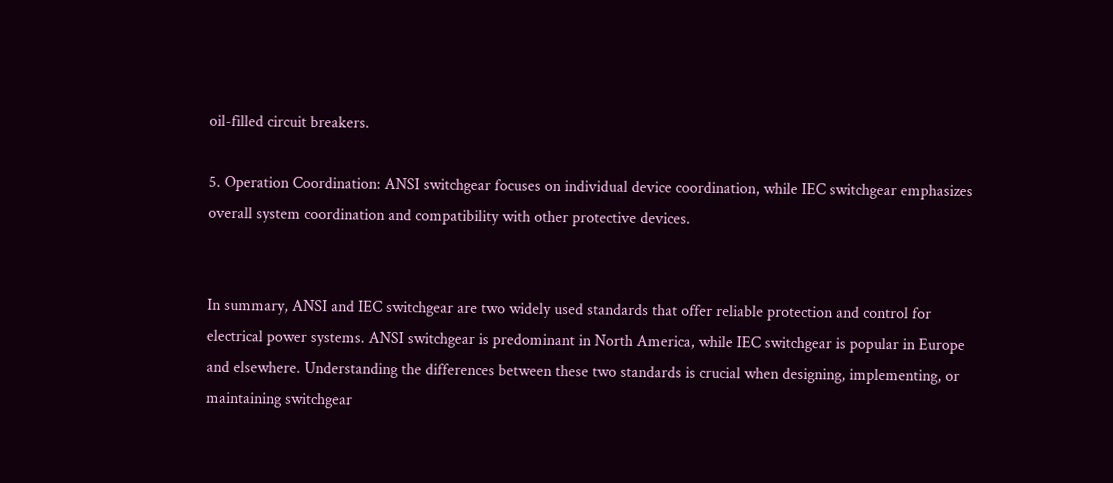oil-filled circuit breakers.

5. Operation Coordination: ANSI switchgear focuses on individual device coordination, while IEC switchgear emphasizes overall system coordination and compatibility with other protective devices.


In summary, ANSI and IEC switchgear are two widely used standards that offer reliable protection and control for electrical power systems. ANSI switchgear is predominant in North America, while IEC switchgear is popular in Europe and elsewhere. Understanding the differences between these two standards is crucial when designing, implementing, or maintaining switchgear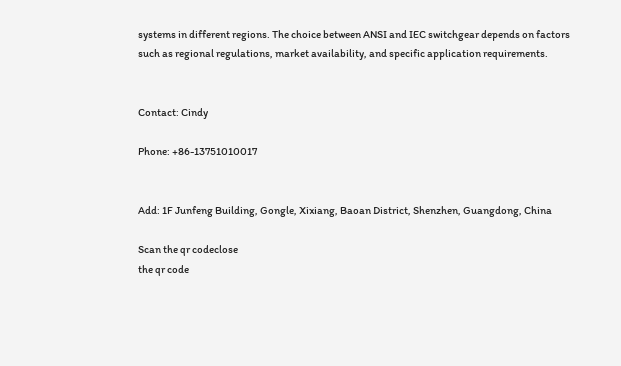systems in different regions. The choice between ANSI and IEC switchgear depends on factors such as regional regulations, market availability, and specific application requirements.


Contact: Cindy

Phone: +86-13751010017


Add: 1F Junfeng Building, Gongle, Xixiang, Baoan District, Shenzhen, Guangdong, China

Scan the qr codeclose
the qr code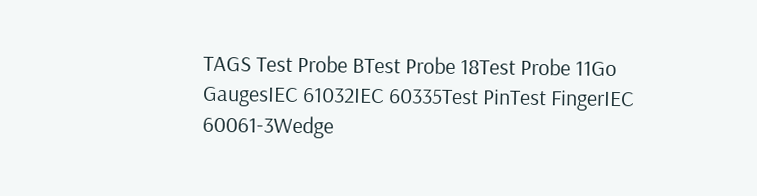TAGS Test Probe BTest Probe 18Test Probe 11Go GaugesIEC 61032IEC 60335Test PinTest FingerIEC 60061-3Wedge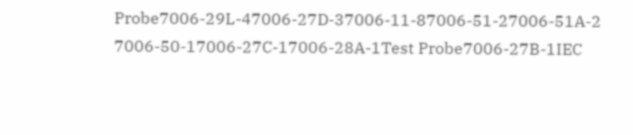Probe7006-29L-47006-27D-37006-11-87006-51-27006-51A-2 7006-50-17006-27C-17006-28A-1Test Probe7006-27B-1IEC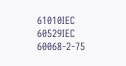61010IEC 60529IEC 60068-2-75